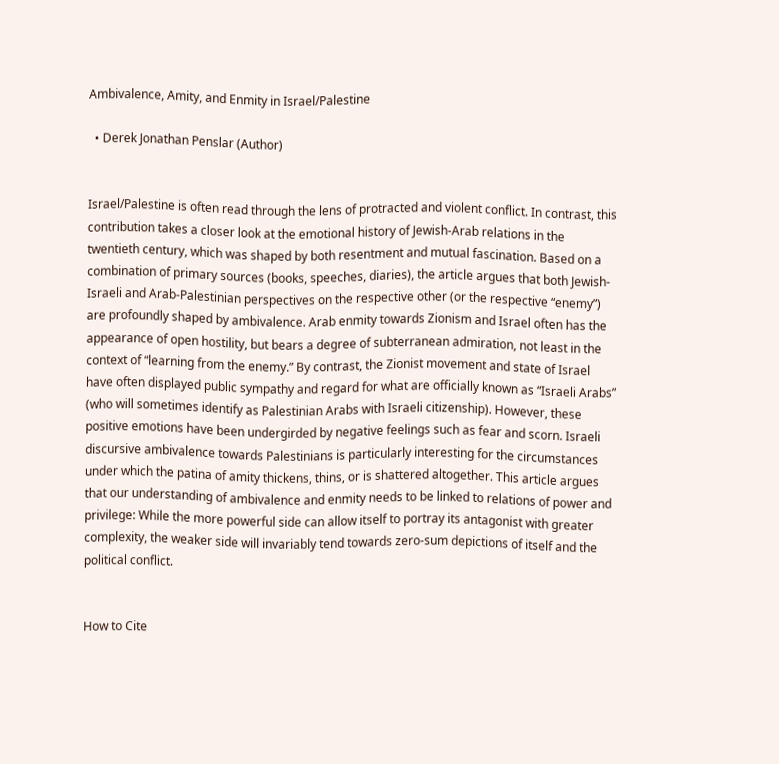Ambivalence, Amity, and Enmity in Israel/Palestine

  • Derek Jonathan Penslar (Author)


Israel/Palestine is often read through the lens of protracted and violent conflict. In contrast, this contribution takes a closer look at the emotional history of Jewish-Arab relations in the twentieth century, which was shaped by both resentment and mutual fascination. Based on a combination of primary sources (books, speeches, diaries), the article argues that both Jewish-Israeli and Arab-Palestinian perspectives on the respective other (or the respective “enemy”) are profoundly shaped by ambivalence. Arab enmity towards Zionism and Israel often has the appearance of open hostility, but bears a degree of subterranean admiration, not least in the context of “learning from the enemy.” By contrast, the Zionist movement and state of Israel have often displayed public sympathy and regard for what are officially known as “Israeli Arabs” (who will sometimes identify as Palestinian Arabs with Israeli citizenship). However, these positive emotions have been undergirded by negative feelings such as fear and scorn. Israeli discursive ambivalence towards Palestinians is particularly interesting for the circumstances under which the patina of amity thickens, thins, or is shattered altogether. This article argues that our understanding of ambivalence and enmity needs to be linked to relations of power and privilege: While the more powerful side can allow itself to portray its antagonist with greater complexity, the weaker side will invariably tend towards zero-sum depictions of itself and the political conflict.


How to Cite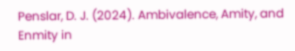Penslar, D. J. (2024). Ambivalence, Amity, and Enmity in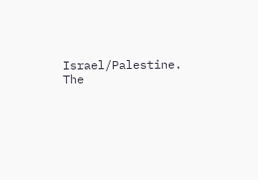Israel/Palestine. The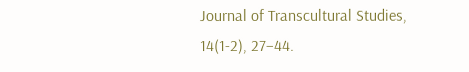Journal of Transcultural Studies, 14(1-2), 27–44.